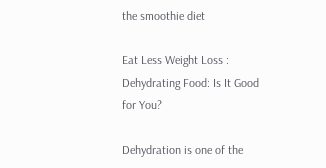the smoothie diet

Eat Less Weight Loss : Dehydrating Food: Is It Good for You?

Dehydration is one of the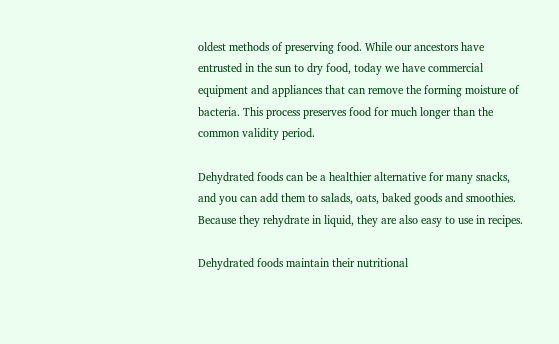oldest methods of preserving food. While our ancestors have entrusted in the sun to dry food, today we have commercial equipment and appliances that can remove the forming moisture of bacteria. This process preserves food for much longer than the common validity period.

Dehydrated foods can be a healthier alternative for many snacks, and you can add them to salads, oats, baked goods and smoothies. Because they rehydrate in liquid, they are also easy to use in recipes.

Dehydrated foods maintain their nutritional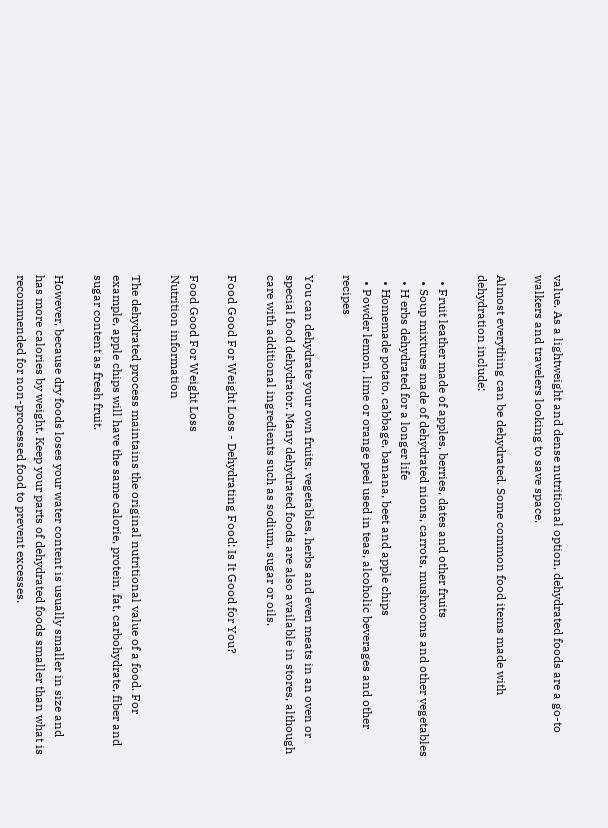value. As a lightweight and dense nutritional option, dehydrated foods are a go-to walkers and travelers looking to save space.

Almost everything can be dehydrated. Some common food items made with dehydration include:

  • Fruit leather made of apples, berries, dates and other fruits
  • Soup mixtures made of dehydrated nions, carrots, mushrooms and other vegetables
  • H erbs dehydrated for a longer life
  • Homemade potato, cabbage, banana, beet and apple chips
  • Powder lemon, lime or orange peel used in teas, alcoholic beverages and other recipes

You can dehydrate your own fruits, vegetables, herbs and even meats in an oven or special food dehydrator. Many dehydrated foods are also available in stores, although care with additional ingredients such as sodium, sugar or oils.

Food Good For Weight Loss - Dehydrating Food: Is It Good for You?

Food Good For Weight Loss
Nutrition information

The dehydrated process maintains the original nutritional value of a food. For example, apple chips will have the same calorie, protein, fat, carbohydrate, fiber and sugar content as fresh fruit.

However, because dry foods loses your water content is usually smaller in size and has more calories by weight. Keep your parts of dehydrated foods smaller than what is recommended for non-processed food to prevent excesses.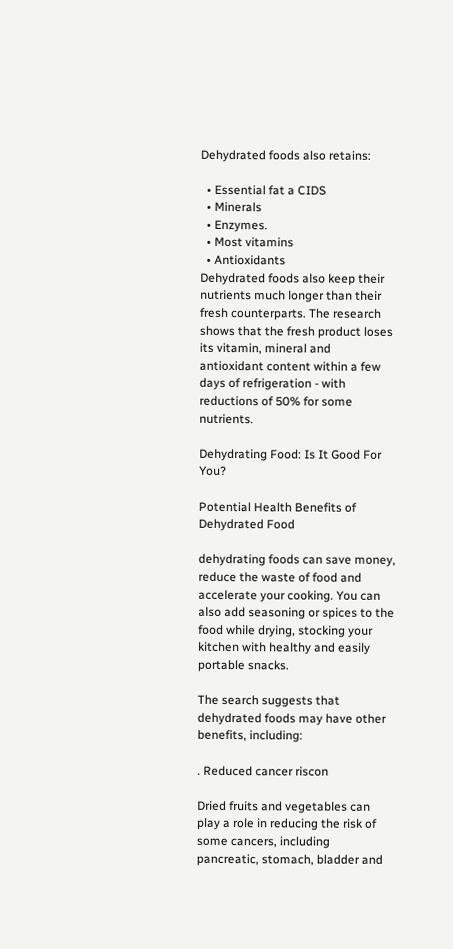Dehydrated foods also retains:

  • Essential fat a CIDS
  • Minerals
  • Enzymes.
  • Most vitamins
  • Antioxidants
Dehydrated foods also keep their nutrients much longer than their fresh counterparts. The research shows that the fresh product loses its vitamin, mineral and antioxidant content within a few days of refrigeration - with reductions of 50% for some nutrients.

Dehydrating Food: Is It Good For You?

Potential Health Benefits of Dehydrated Food

dehydrating foods can save money, reduce the waste of food and accelerate your cooking. You can also add seasoning or spices to the food while drying, stocking your kitchen with healthy and easily portable snacks.

The search suggests that dehydrated foods may have other benefits, including:

. Reduced cancer riscon

Dried fruits and vegetables can play a role in reducing the risk of some cancers, including pancreatic, stomach, bladder and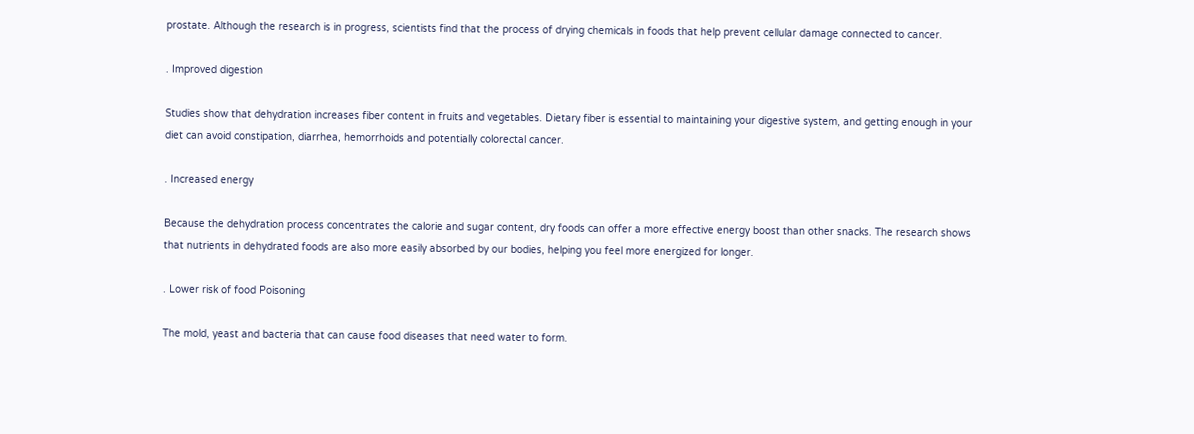prostate. Although the research is in progress, scientists find that the process of drying chemicals in foods that help prevent cellular damage connected to cancer.

. Improved digestion

Studies show that dehydration increases fiber content in fruits and vegetables. Dietary fiber is essential to maintaining your digestive system, and getting enough in your diet can avoid constipation, diarrhea, hemorrhoids and potentially colorectal cancer.

. Increased energy

Because the dehydration process concentrates the calorie and sugar content, dry foods can offer a more effective energy boost than other snacks. The research shows that nutrients in dehydrated foods are also more easily absorbed by our bodies, helping you feel more energized for longer.

. Lower risk of food Poisoning

The mold, yeast and bacteria that can cause food diseases that need water to form.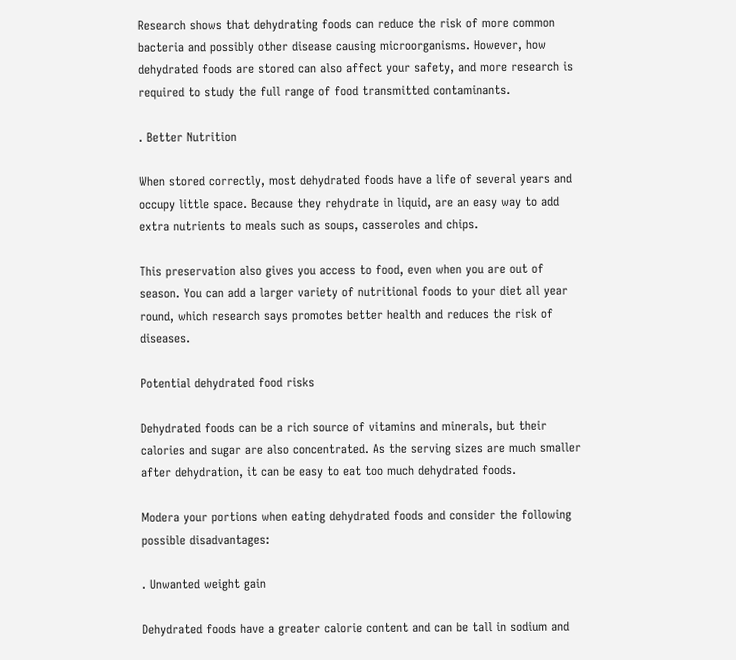Research shows that dehydrating foods can reduce the risk of more common bacteria and possibly other disease causing microorganisms. However, how dehydrated foods are stored can also affect your safety, and more research is required to study the full range of food transmitted contaminants.

. Better Nutrition

When stored correctly, most dehydrated foods have a life of several years and occupy little space. Because they rehydrate in liquid, are an easy way to add extra nutrients to meals such as soups, casseroles and chips.

This preservation also gives you access to food, even when you are out of season. You can add a larger variety of nutritional foods to your diet all year round, which research says promotes better health and reduces the risk of diseases.

Potential dehydrated food risks

Dehydrated foods can be a rich source of vitamins and minerals, but their calories and sugar are also concentrated. As the serving sizes are much smaller after dehydration, it can be easy to eat too much dehydrated foods.

Modera your portions when eating dehydrated foods and consider the following possible disadvantages:

. Unwanted weight gain

Dehydrated foods have a greater calorie content and can be tall in sodium and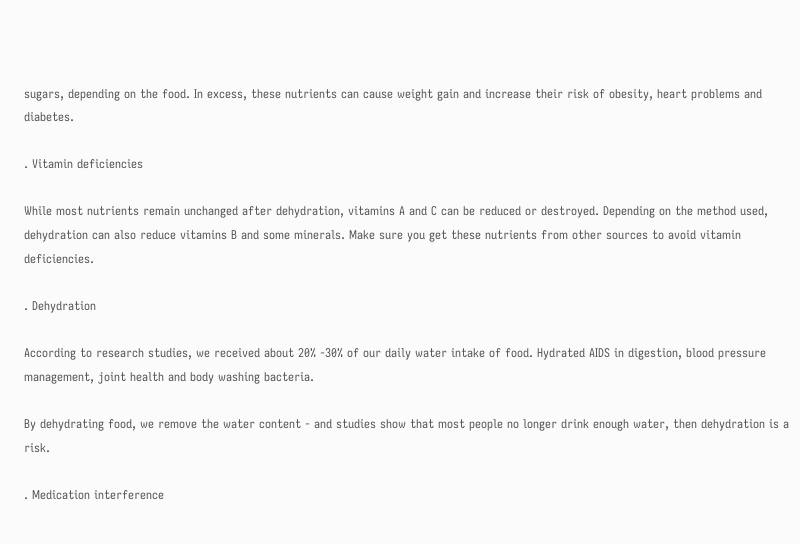sugars, depending on the food. In excess, these nutrients can cause weight gain and increase their risk of obesity, heart problems and diabetes.

. Vitamin deficiencies

While most nutrients remain unchanged after dehydration, vitamins A and C can be reduced or destroyed. Depending on the method used, dehydration can also reduce vitamins B and some minerals. Make sure you get these nutrients from other sources to avoid vitamin deficiencies.

. Dehydration

According to research studies, we received about 20% -30% of our daily water intake of food. Hydrated AIDS in digestion, blood pressure management, joint health and body washing bacteria.

By dehydrating food, we remove the water content - and studies show that most people no longer drink enough water, then dehydration is a risk.

. Medication interference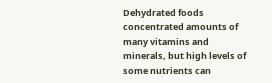Dehydrated foods concentrated amounts of many vitamins and minerals, but high levels of some nutrients can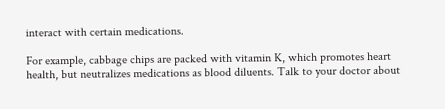interact with certain medications.

For example, cabbage chips are packed with vitamin K, which promotes heart health, but neutralizes medications as blood diluents. Talk to your doctor about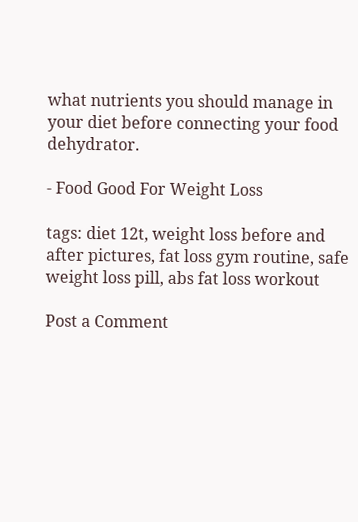what nutrients you should manage in your diet before connecting your food dehydrator.

- Food Good For Weight Loss

tags: diet 12t, weight loss before and after pictures, fat loss gym routine, safe weight loss pill, abs fat loss workout

Post a Comment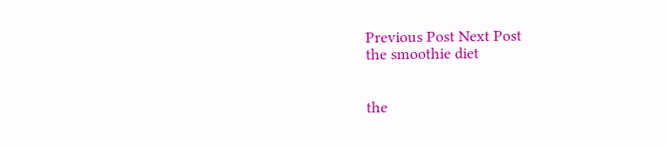Previous Post Next Post
the smoothie diet


the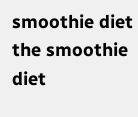smoothie diet
the smoothie diet